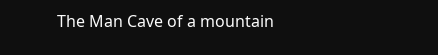The Man Cave of a mountain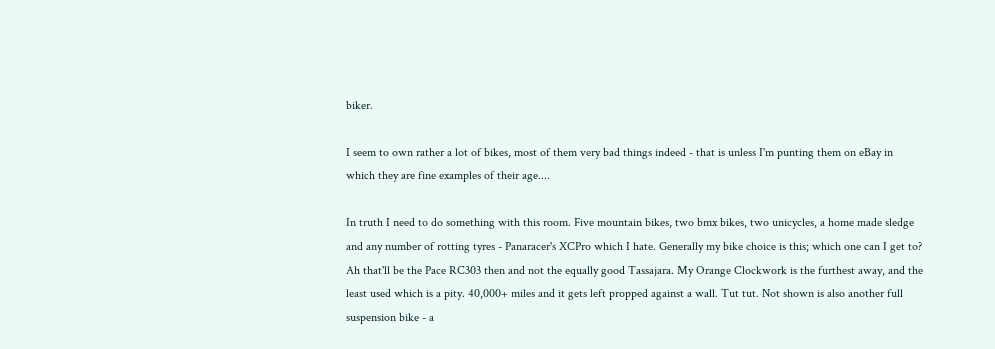biker.

I seem to own rather a lot of bikes, most of them very bad things indeed - that is unless I'm punting them on eBay in which they are fine examples of their age....

In truth I need to do something with this room. Five mountain bikes, two bmx bikes, two unicycles, a home made sledge and any number of rotting tyres - Panaracer's XCPro which I hate. Generally my bike choice is this; which one can I get to? Ah that'll be the Pace RC303 then and not the equally good Tassajara. My Orange Clockwork is the furthest away, and the least used which is a pity. 40,000+ miles and it gets left propped against a wall. Tut tut. Not shown is also another full suspension bike - a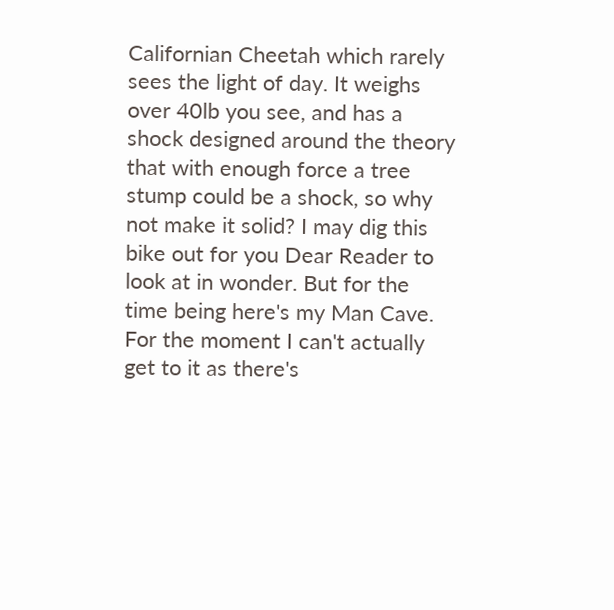Californian Cheetah which rarely sees the light of day. It weighs over 40lb you see, and has a shock designed around the theory that with enough force a tree stump could be a shock, so why not make it solid? I may dig this bike out for you Dear Reader to look at in wonder. But for the time being here's my Man Cave. For the moment I can't actually get to it as there's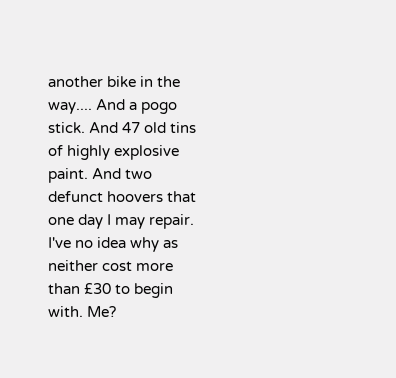another bike in the way.... And a pogo stick. And 47 old tins of highly explosive paint. And two defunct hoovers that one day I may repair. I've no idea why as neither cost more than £30 to begin with. Me?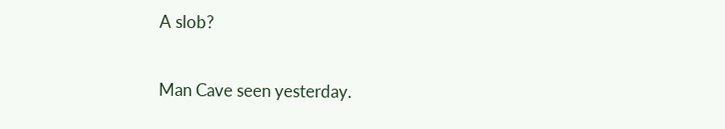A slob?

Man Cave seen yesterday.